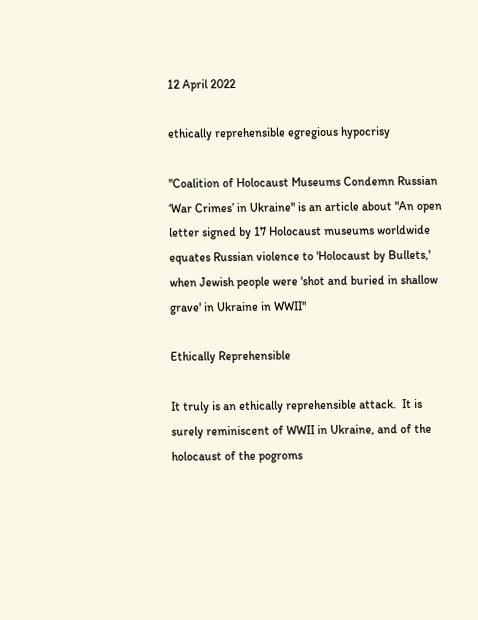12 April 2022

ethically reprehensible egregious hypocrisy

"Coalition of Holocaust Museums Condemn Russian ‘War Crimes’ in Ukraine" is an article about "An open letter signed by 17 Holocaust museums worldwide equates Russian violence to 'Holocaust by Bullets,' when Jewish people were 'shot and buried in shallow grave' in Ukraine in WWII"

Ethically Reprehensible

It truly is an ethically reprehensible attack.  It is surely reminiscent of WWII in Ukraine, and of the holocaust of the pogroms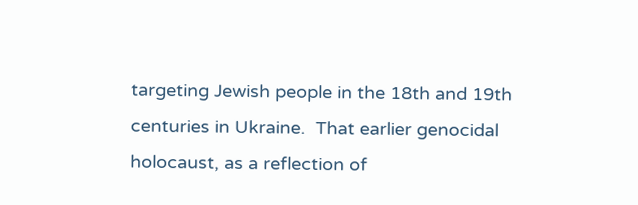targeting Jewish people in the 18th and 19th centuries in Ukraine.  That earlier genocidal holocaust, as a reflection of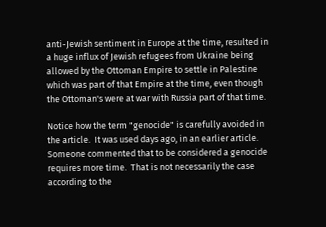anti-Jewish sentiment in Europe at the time, resulted in a huge influx of Jewish refugees from Ukraine being allowed by the Ottoman Empire to settle in Palestine which was part of that Empire at the time, even though the Ottoman's were at war with Russia part of that time.

Notice how the term "genocide" is carefully avoided in the article.  It was used days ago, in an earlier article.  Someone commented that to be considered a genocide requires more time.  That is not necessarily the case according to the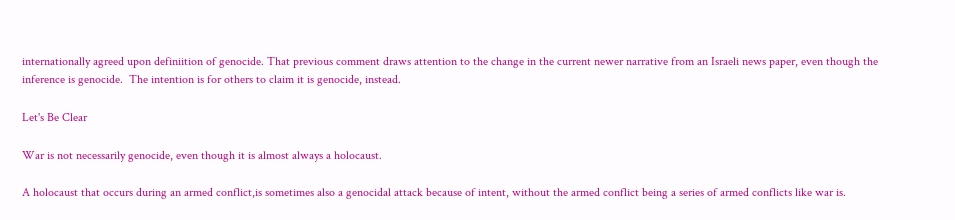internationally agreed upon definiition of genocide. That previous comment draws attention to the change in the current newer narrative from an Israeli news paper, even though the inference is genocide.  The intention is for others to claim it is genocide, instead.

Let's Be Clear

War is not necessarily genocide, even though it is almost always a holocaust.

A holocaust that occurs during an armed conflict,is sometimes also a genocidal attack because of intent, without the armed conflict being a series of armed conflicts like war is.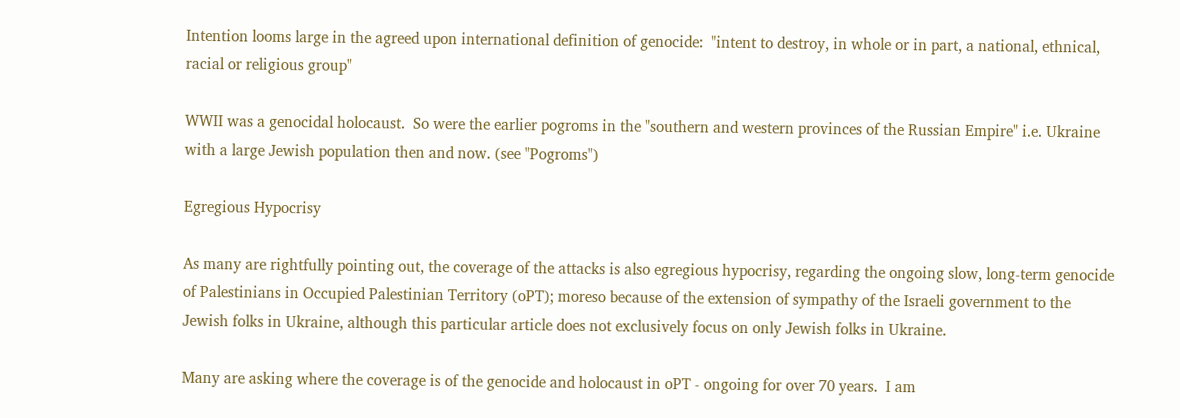Intention looms large in the agreed upon international definition of genocide:  "intent to destroy, in whole or in part, a national, ethnical, racial or religious group"

WWII was a genocidal holocaust.  So were the earlier pogroms in the "southern and western provinces of the Russian Empire" i.e. Ukraine with a large Jewish population then and now. (see "Pogroms")

Egregious Hypocrisy

As many are rightfully pointing out, the coverage of the attacks is also egregious hypocrisy, regarding the ongoing slow, long-term genocide of Palestinians in Occupied Palestinian Territory (oPT); moreso because of the extension of sympathy of the Israeli government to the Jewish folks in Ukraine, although this particular article does not exclusively focus on only Jewish folks in Ukraine.

Many are asking where the coverage is of the genocide and holocaust in oPT - ongoing for over 70 years.  I am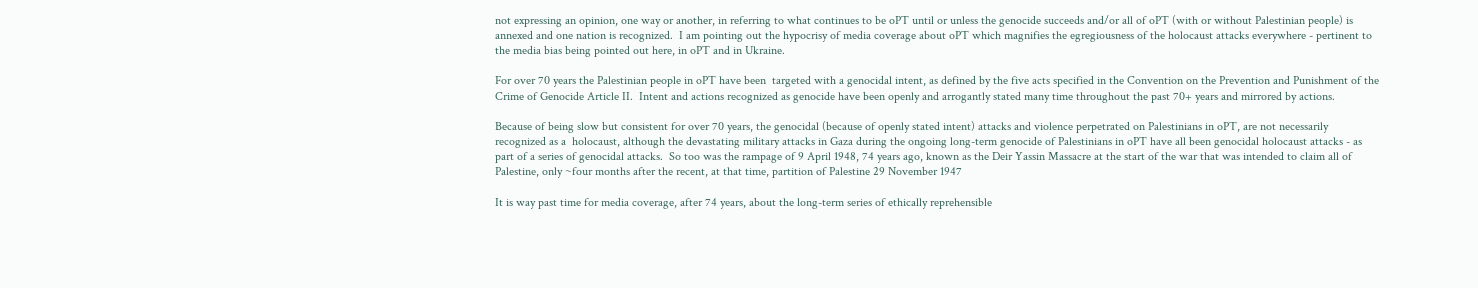not expressing an opinion, one way or another, in referring to what continues to be oPT until or unless the genocide succeeds and/or all of oPT (with or without Palestinian people) is annexed and one nation is recognized.  I am pointing out the hypocrisy of media coverage about oPT which magnifies the egregiousness of the holocaust attacks everywhere - pertinent to the media bias being pointed out here, in oPT and in Ukraine.

For over 70 years the Palestinian people in oPT have been  targeted with a genocidal intent, as defined by the five acts specified in the Convention on the Prevention and Punishment of the Crime of Genocide Article II.  Intent and actions recognized as genocide have been openly and arrogantly stated many time throughout the past 70+ years and mirrored by actions.

Because of being slow but consistent for over 70 years, the genocidal (because of openly stated intent) attacks and violence perpetrated on Palestinians in oPT, are not necessarily recognized as a  holocaust, although the devastating military attacks in Gaza during the ongoing long-term genocide of Palestinians in oPT have all been genocidal holocaust attacks - as part of a series of genocidal attacks.  So too was the rampage of 9 April 1948, 74 years ago, known as the Deir Yassin Massacre at the start of the war that was intended to claim all of Palestine, only ~four months after the recent, at that time, partition of Palestine 29 November 1947

It is way past time for media coverage, after 74 years, about the long-term series of ethically reprehensible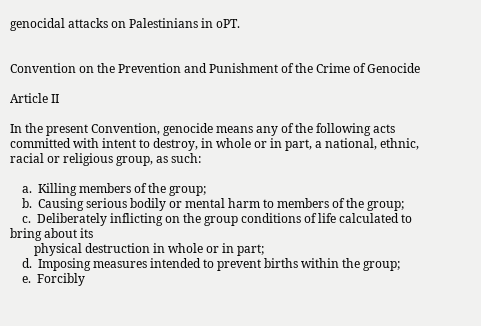genocidal attacks on Palestinians in oPT.


Convention on the Prevention and Punishment of the Crime of Genocide

Article II

In the present Convention, genocide means any of the following acts committed with intent to destroy, in whole or in part, a national, ethnic, racial or religious group, as such:

    a.  Killing members of the group;
    b.  Causing serious bodily or mental harm to members of the group;
    c.  Deliberately inflicting on the group conditions of life calculated to bring about its
        physical destruction in whole or in part;
    d.  Imposing measures intended to prevent births within the group;
    e.  Forcibly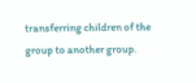transferring children of the group to another group.